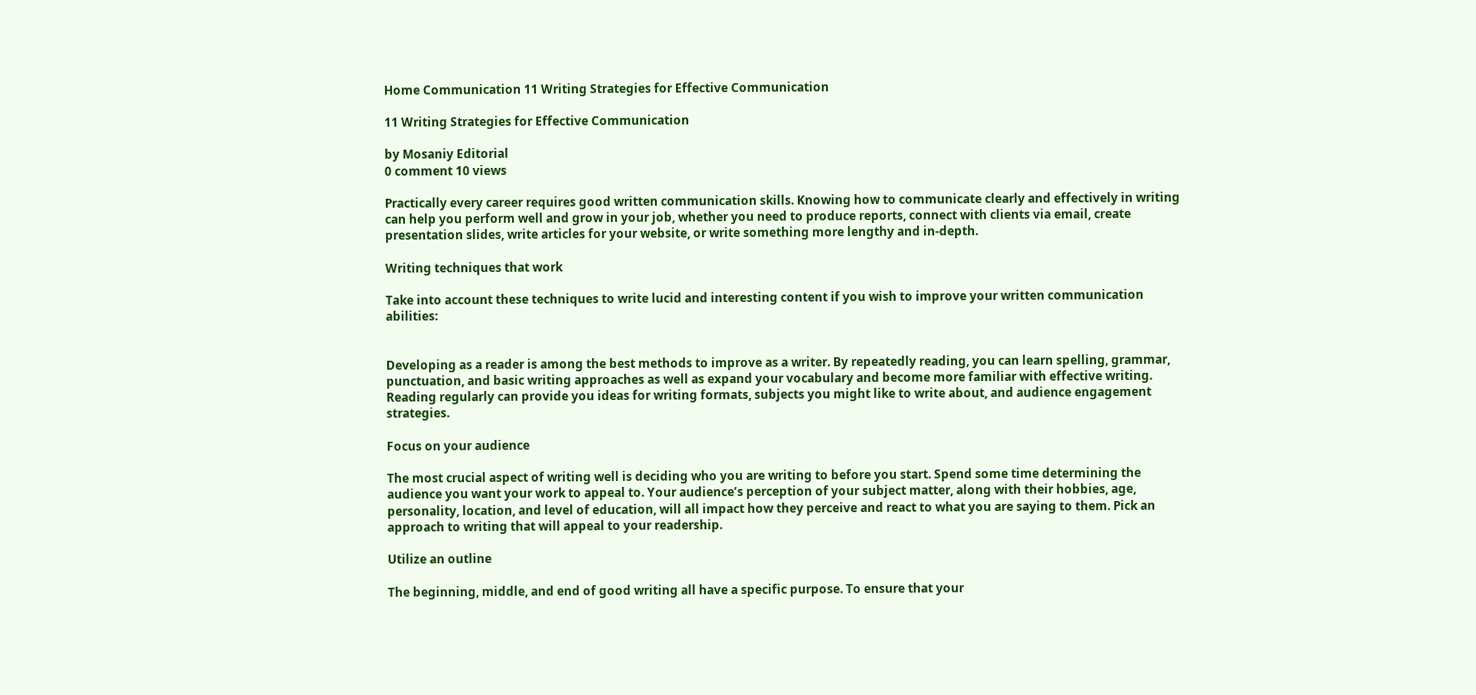Home Communication 11 Writing Strategies for Effective Communication

11 Writing Strategies for Effective Communication

by Mosaniy Editorial
0 comment 10 views

Practically every career requires good written communication skills. Knowing how to communicate clearly and effectively in writing can help you perform well and grow in your job, whether you need to produce reports, connect with clients via email, create presentation slides, write articles for your website, or write something more lengthy and in-depth.

Writing techniques that work

Take into account these techniques to write lucid and interesting content if you wish to improve your written communication abilities:


Developing as a reader is among the best methods to improve as a writer. By repeatedly reading, you can learn spelling, grammar, punctuation, and basic writing approaches as well as expand your vocabulary and become more familiar with effective writing. Reading regularly can provide you ideas for writing formats, subjects you might like to write about, and audience engagement strategies.

Focus on your audience

The most crucial aspect of writing well is deciding who you are writing to before you start. Spend some time determining the audience you want your work to appeal to. Your audience’s perception of your subject matter, along with their hobbies, age, personality, location, and level of education, will all impact how they perceive and react to what you are saying to them. Pick an approach to writing that will appeal to your readership.

Utilize an outline

The beginning, middle, and end of good writing all have a specific purpose. To ensure that your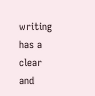writing has a clear and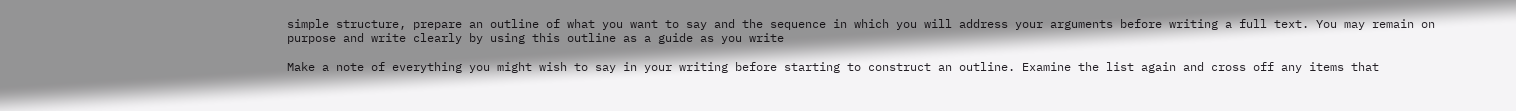simple structure, prepare an outline of what you want to say and the sequence in which you will address your arguments before writing a full text. You may remain on purpose and write clearly by using this outline as a guide as you write

Make a note of everything you might wish to say in your writing before starting to construct an outline. Examine the list again and cross off any items that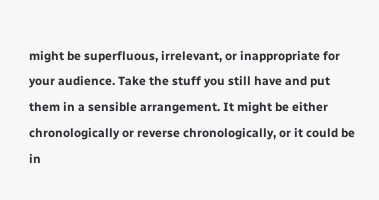might be superfluous, irrelevant, or inappropriate for your audience. Take the stuff you still have and put them in a sensible arrangement. It might be either chronologically or reverse chronologically, or it could be in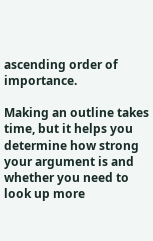ascending order of importance.

Making an outline takes time, but it helps you determine how strong your argument is and whether you need to look up more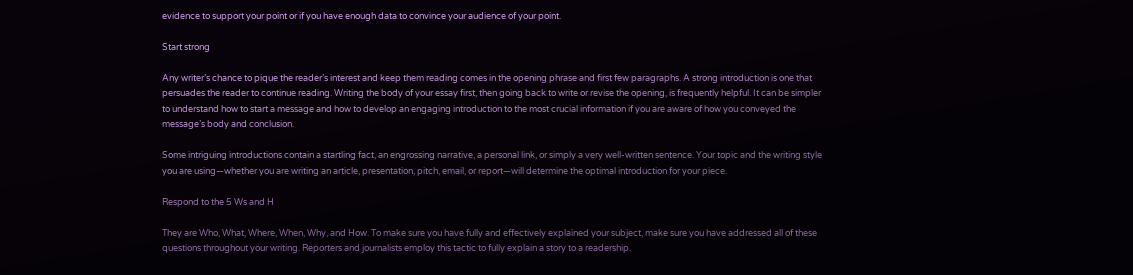evidence to support your point or if you have enough data to convince your audience of your point.

Start strong

Any writer’s chance to pique the reader’s interest and keep them reading comes in the opening phrase and first few paragraphs. A strong introduction is one that persuades the reader to continue reading. Writing the body of your essay first, then going back to write or revise the opening, is frequently helpful. It can be simpler to understand how to start a message and how to develop an engaging introduction to the most crucial information if you are aware of how you conveyed the message’s body and conclusion.

Some intriguing introductions contain a startling fact, an engrossing narrative, a personal link, or simply a very well-written sentence. Your topic and the writing style you are using—whether you are writing an article, presentation, pitch, email, or report—will determine the optimal introduction for your piece.

Respond to the 5 Ws and H

They are Who, What, Where, When, Why, and How. To make sure you have fully and effectively explained your subject, make sure you have addressed all of these questions throughout your writing. Reporters and journalists employ this tactic to fully explain a story to a readership.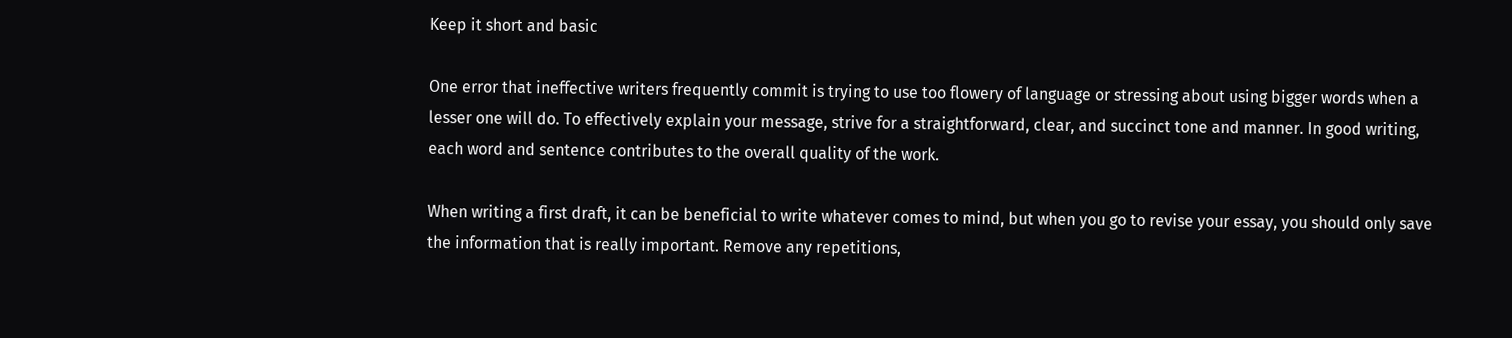Keep it short and basic

One error that ineffective writers frequently commit is trying to use too flowery of language or stressing about using bigger words when a lesser one will do. To effectively explain your message, strive for a straightforward, clear, and succinct tone and manner. In good writing, each word and sentence contributes to the overall quality of the work.

When writing a first draft, it can be beneficial to write whatever comes to mind, but when you go to revise your essay, you should only save the information that is really important. Remove any repetitions,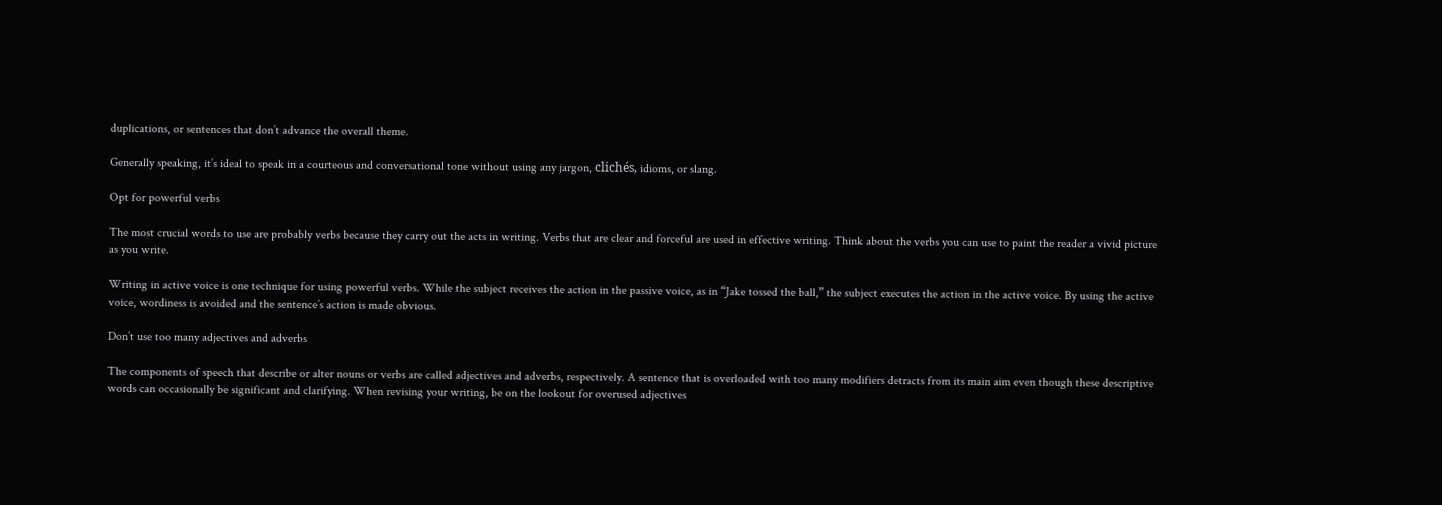duplications, or sentences that don’t advance the overall theme.

Generally speaking, it’s ideal to speak in a courteous and conversational tone without using any jargon, clichés, idioms, or slang.

Opt for powerful verbs

The most crucial words to use are probably verbs because they carry out the acts in writing. Verbs that are clear and forceful are used in effective writing. Think about the verbs you can use to paint the reader a vivid picture as you write.

Writing in active voice is one technique for using powerful verbs. While the subject receives the action in the passive voice, as in “Jake tossed the ball,” the subject executes the action in the active voice. By using the active voice, wordiness is avoided and the sentence’s action is made obvious.

Don’t use too many adjectives and adverbs

The components of speech that describe or alter nouns or verbs are called adjectives and adverbs, respectively. A sentence that is overloaded with too many modifiers detracts from its main aim even though these descriptive words can occasionally be significant and clarifying. When revising your writing, be on the lookout for overused adjectives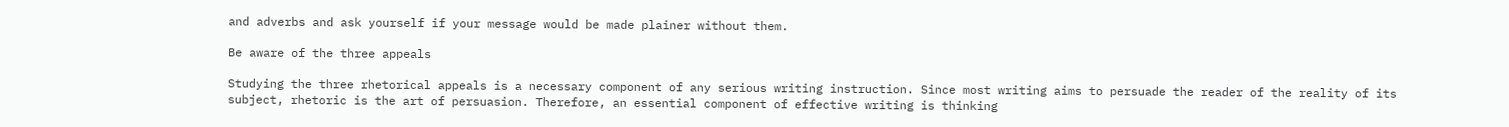and adverbs and ask yourself if your message would be made plainer without them.

Be aware of the three appeals

Studying the three rhetorical appeals is a necessary component of any serious writing instruction. Since most writing aims to persuade the reader of the reality of its subject, rhetoric is the art of persuasion. Therefore, an essential component of effective writing is thinking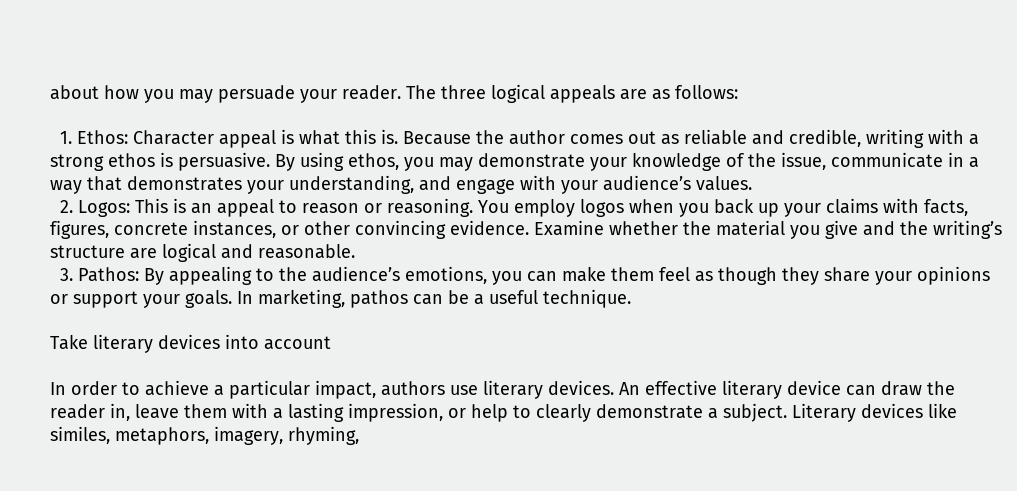about how you may persuade your reader. The three logical appeals are as follows:

  1. Ethos: Character appeal is what this is. Because the author comes out as reliable and credible, writing with a strong ethos is persuasive. By using ethos, you may demonstrate your knowledge of the issue, communicate in a way that demonstrates your understanding, and engage with your audience’s values.
  2. Logos: This is an appeal to reason or reasoning. You employ logos when you back up your claims with facts, figures, concrete instances, or other convincing evidence. Examine whether the material you give and the writing’s structure are logical and reasonable.
  3. Pathos: By appealing to the audience’s emotions, you can make them feel as though they share your opinions or support your goals. In marketing, pathos can be a useful technique.

Take literary devices into account

In order to achieve a particular impact, authors use literary devices. An effective literary device can draw the reader in, leave them with a lasting impression, or help to clearly demonstrate a subject. Literary devices like similes, metaphors, imagery, rhyming,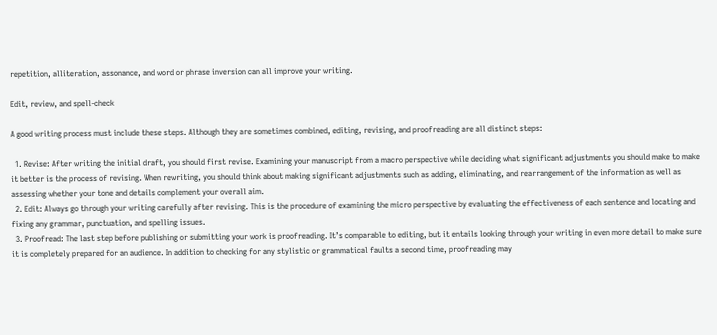repetition, alliteration, assonance, and word or phrase inversion can all improve your writing.

Edit, review, and spell-check

A good writing process must include these steps. Although they are sometimes combined, editing, revising, and proofreading are all distinct steps:

  1. Revise: After writing the initial draft, you should first revise. Examining your manuscript from a macro perspective while deciding what significant adjustments you should make to make it better is the process of revising. When rewriting, you should think about making significant adjustments such as adding, eliminating, and rearrangement of the information as well as assessing whether your tone and details complement your overall aim.
  2. Edit: Always go through your writing carefully after revising. This is the procedure of examining the micro perspective by evaluating the effectiveness of each sentence and locating and fixing any grammar, punctuation, and spelling issues.
  3. Proofread: The last step before publishing or submitting your work is proofreading. It’s comparable to editing, but it entails looking through your writing in even more detail to make sure it is completely prepared for an audience. In addition to checking for any stylistic or grammatical faults a second time, proofreading may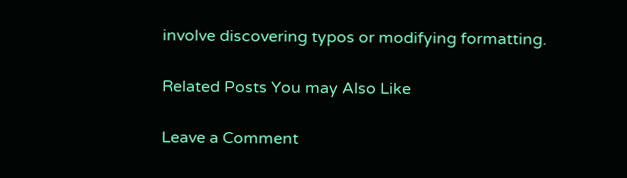involve discovering typos or modifying formatting.

Related Posts You may Also Like

Leave a Comment